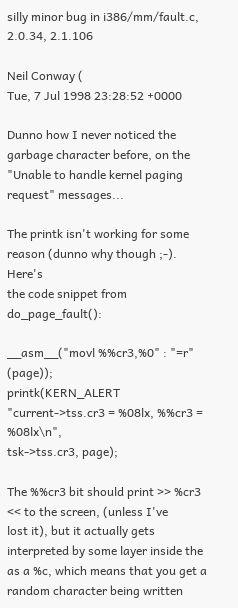silly minor bug in i386/mm/fault.c, 2.0.34, 2.1.106

Neil Conway (
Tue, 7 Jul 1998 23:28:52 +0000

Dunno how I never noticed the garbage character before, on the
"Unable to handle kernel paging request" messages...

The printk isn't working for some reason (dunno why though ;-). Here's
the code snippet from do_page_fault():

__asm__("movl %%cr3,%0" : "=r" (page));
printk(KERN_ALERT "current->tss.cr3 = %08lx, %%cr3 = %08lx\n",
tsk->tss.cr3, page);

The %%cr3 bit should print >> %cr3 << to the screen, (unless I've
lost it), but it actually gets interpreted by some layer inside the
as a %c, which means that you get a random character being written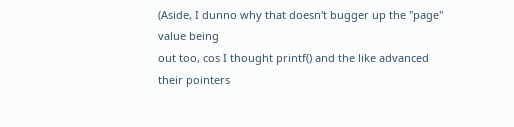(Aside, I dunno why that doesn't bugger up the "page" value being
out too, cos I thought printf() and the like advanced their pointers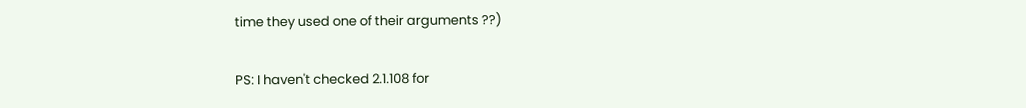time they used one of their arguments ??)

PS: I haven't checked 2.1.108 for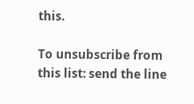this.

To unsubscribe from this list: send the line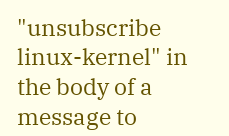"unsubscribe linux-kernel" in
the body of a message to